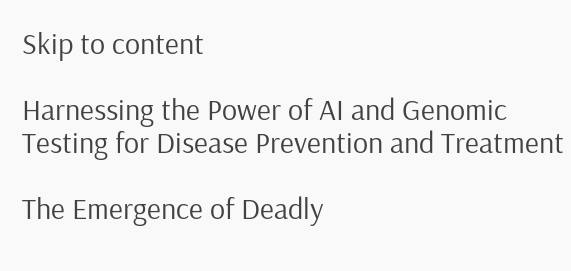Skip to content

Harnessing the Power of AI and Genomic Testing for Disease Prevention and Treatment

The Emergence of Deadly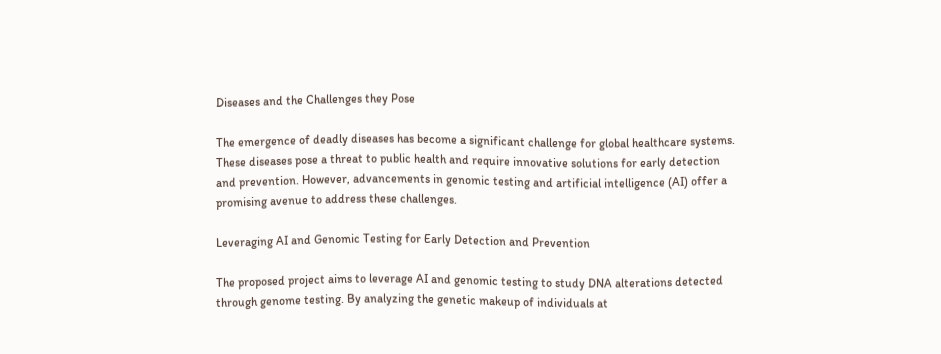Diseases and the Challenges they Pose

The emergence of deadly diseases has become a significant challenge for global healthcare systems. These diseases pose a threat to public health and require innovative solutions for early detection and prevention. However, advancements in genomic testing and artificial intelligence (AI) offer a promising avenue to address these challenges.

Leveraging AI and Genomic Testing for Early Detection and Prevention

The proposed project aims to leverage AI and genomic testing to study DNA alterations detected through genome testing. By analyzing the genetic makeup of individuals at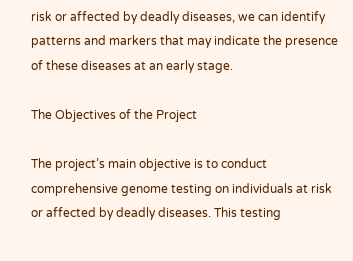risk or affected by deadly diseases, we can identify patterns and markers that may indicate the presence of these diseases at an early stage.

The Objectives of the Project

The project’s main objective is to conduct comprehensive genome testing on individuals at risk or affected by deadly diseases. This testing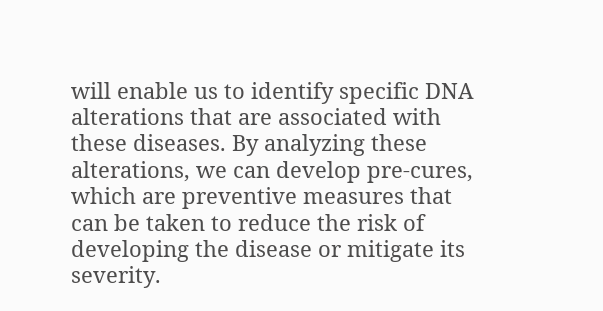will enable us to identify specific DNA alterations that are associated with these diseases. By analyzing these alterations, we can develop pre-cures, which are preventive measures that can be taken to reduce the risk of developing the disease or mitigate its severity.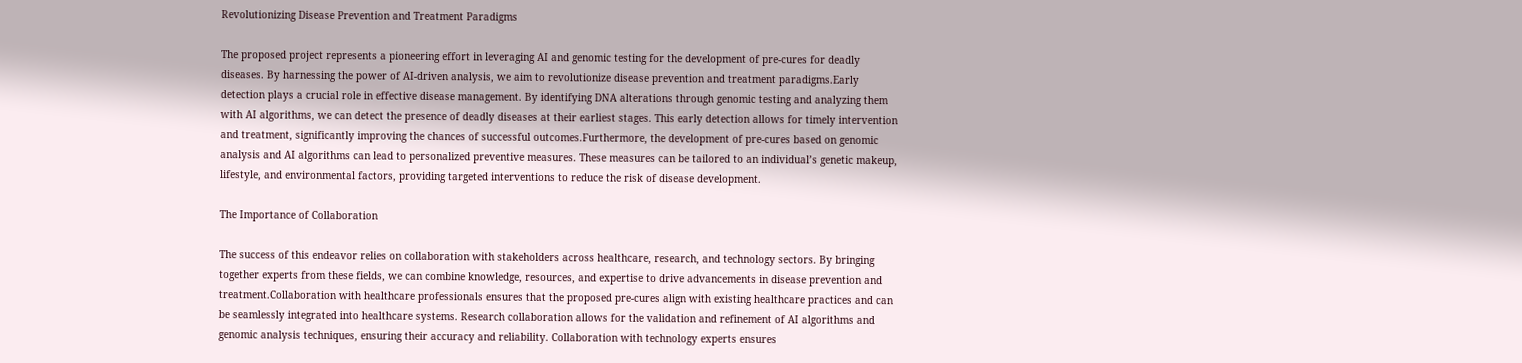Revolutionizing Disease Prevention and Treatment Paradigms

The proposed project represents a pioneering effort in leveraging AI and genomic testing for the development of pre-cures for deadly diseases. By harnessing the power of AI-driven analysis, we aim to revolutionize disease prevention and treatment paradigms.Early detection plays a crucial role in effective disease management. By identifying DNA alterations through genomic testing and analyzing them with AI algorithms, we can detect the presence of deadly diseases at their earliest stages. This early detection allows for timely intervention and treatment, significantly improving the chances of successful outcomes.Furthermore, the development of pre-cures based on genomic analysis and AI algorithms can lead to personalized preventive measures. These measures can be tailored to an individual’s genetic makeup, lifestyle, and environmental factors, providing targeted interventions to reduce the risk of disease development.

The Importance of Collaboration

The success of this endeavor relies on collaboration with stakeholders across healthcare, research, and technology sectors. By bringing together experts from these fields, we can combine knowledge, resources, and expertise to drive advancements in disease prevention and treatment.Collaboration with healthcare professionals ensures that the proposed pre-cures align with existing healthcare practices and can be seamlessly integrated into healthcare systems. Research collaboration allows for the validation and refinement of AI algorithms and genomic analysis techniques, ensuring their accuracy and reliability. Collaboration with technology experts ensures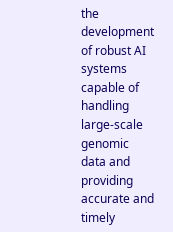the development of robust AI systems capable of handling large-scale genomic data and providing accurate and timely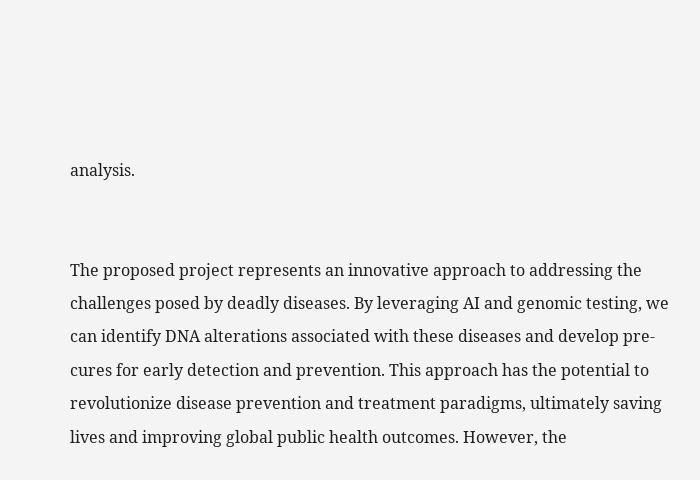analysis.


The proposed project represents an innovative approach to addressing the challenges posed by deadly diseases. By leveraging AI and genomic testing, we can identify DNA alterations associated with these diseases and develop pre-cures for early detection and prevention. This approach has the potential to revolutionize disease prevention and treatment paradigms, ultimately saving lives and improving global public health outcomes. However, the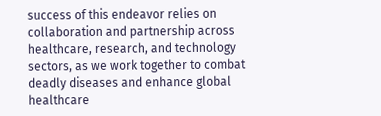success of this endeavor relies on collaboration and partnership across healthcare, research, and technology sectors, as we work together to combat deadly diseases and enhance global healthcare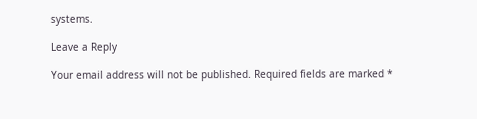systems.

Leave a Reply

Your email address will not be published. Required fields are marked *